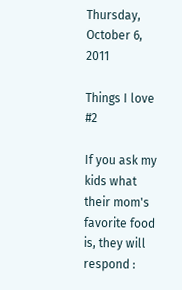Thursday, October 6, 2011

Things I love #2

If you ask my kids what their mom's favorite food is, they will respond :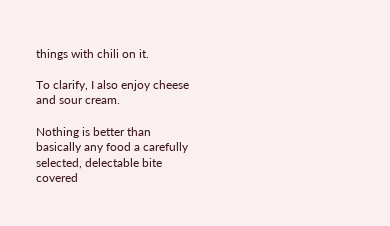things with chili on it.

To clarify, I also enjoy cheese and sour cream.

Nothing is better than basically any food a carefully selected, delectable bite covered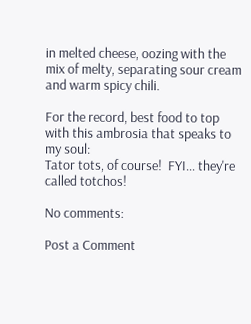in melted cheese, oozing with the mix of melty, separating sour cream and warm spicy chili.

For the record, best food to top with this ambrosia that speaks to my soul:
Tator tots, of course!  FYI... they're called totchos!

No comments:

Post a Comment